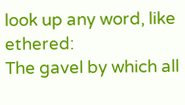look up any word, like ethered:
The gavel by which all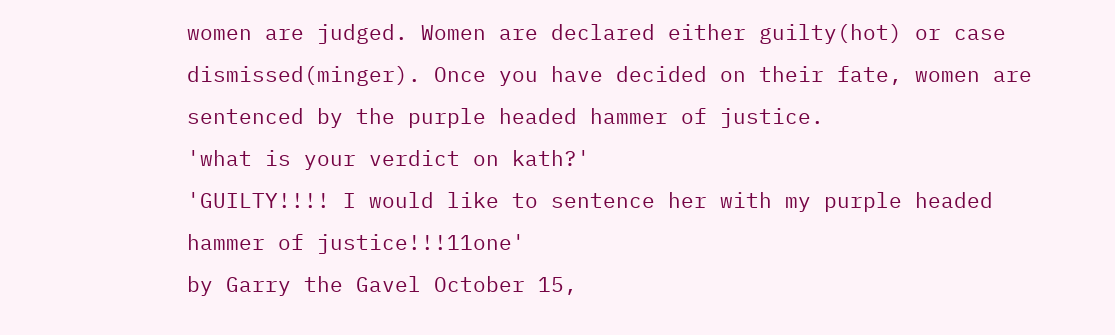women are judged. Women are declared either guilty(hot) or case dismissed(minger). Once you have decided on their fate, women are sentenced by the purple headed hammer of justice.
'what is your verdict on kath?'
'GUILTY!!!! I would like to sentence her with my purple headed hammer of justice!!!11one'
by Garry the Gavel October 15,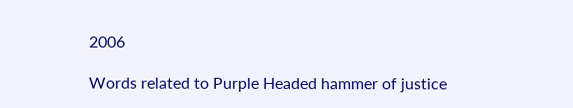2006

Words related to Purple Headed hammer of justice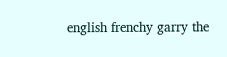english frenchy garry the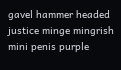gavel hammer headed justice minge mingrish mini penis purple